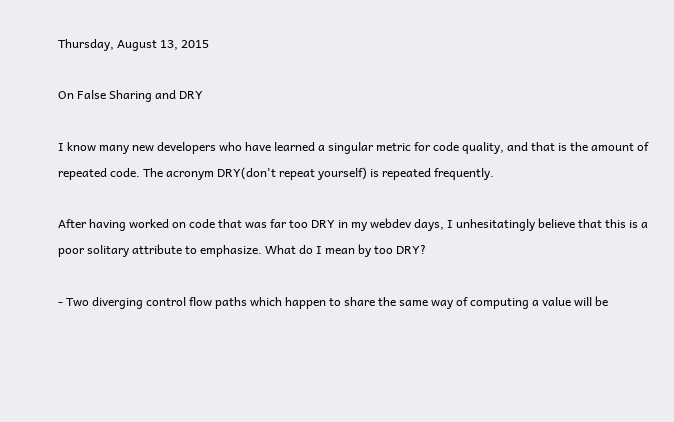Thursday, August 13, 2015

On False Sharing and DRY

I know many new developers who have learned a singular metric for code quality, and that is the amount of repeated code. The acronym DRY(don't repeat yourself) is repeated frequently.

After having worked on code that was far too DRY in my webdev days, I unhesitatingly believe that this is a poor solitary attribute to emphasize. What do I mean by too DRY?

- Two diverging control flow paths which happen to share the same way of computing a value will be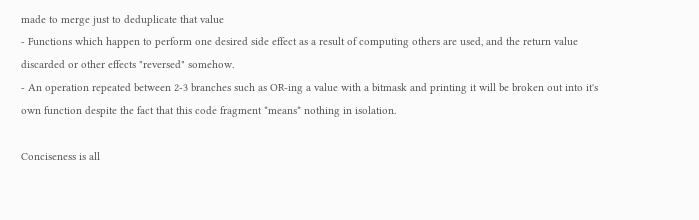made to merge just to deduplicate that value
- Functions which happen to perform one desired side effect as a result of computing others are used, and the return value discarded or other effects "reversed" somehow.
- An operation repeated between 2-3 branches such as OR-ing a value with a bitmask and printing it will be broken out into it's own function despite the fact that this code fragment *means* nothing in isolation.

Conciseness is all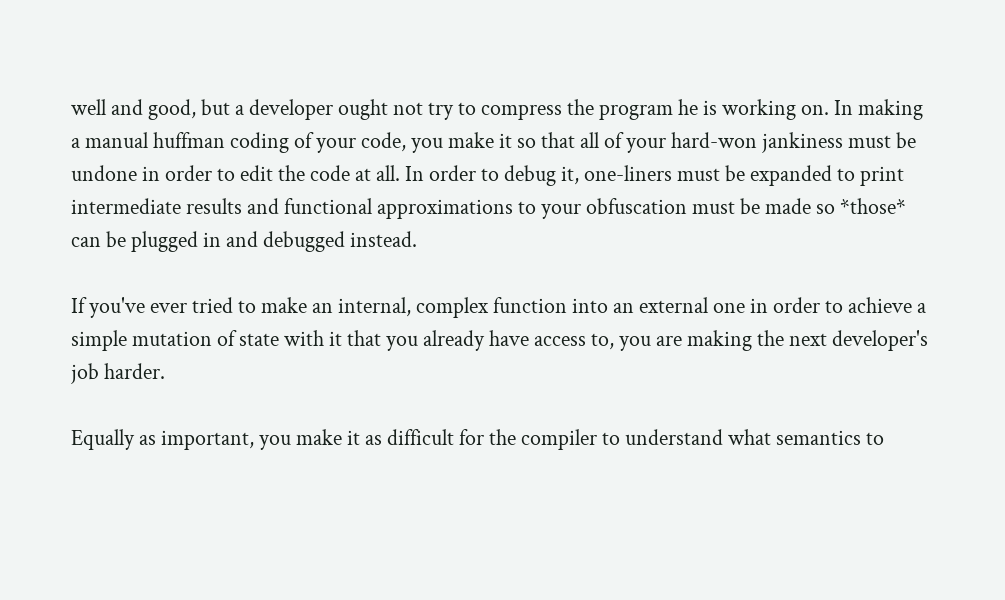well and good, but a developer ought not try to compress the program he is working on. In making a manual huffman coding of your code, you make it so that all of your hard-won jankiness must be undone in order to edit the code at all. In order to debug it, one-liners must be expanded to print intermediate results and functional approximations to your obfuscation must be made so *those* can be plugged in and debugged instead.

If you've ever tried to make an internal, complex function into an external one in order to achieve a simple mutation of state with it that you already have access to, you are making the next developer's job harder.

Equally as important, you make it as difficult for the compiler to understand what semantics to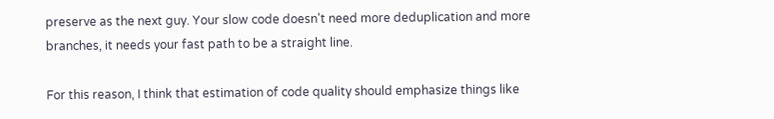preserve as the next guy. Your slow code doesn't need more deduplication and more branches, it needs your fast path to be a straight line.

For this reason, I think that estimation of code quality should emphasize things like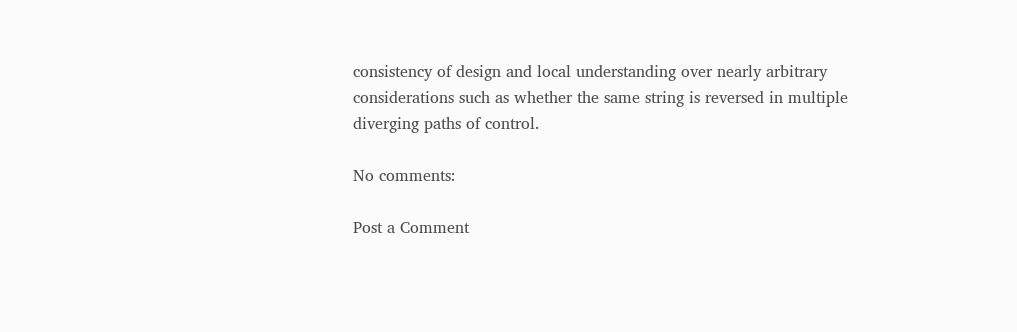consistency of design and local understanding over nearly arbitrary considerations such as whether the same string is reversed in multiple diverging paths of control.

No comments:

Post a Comment